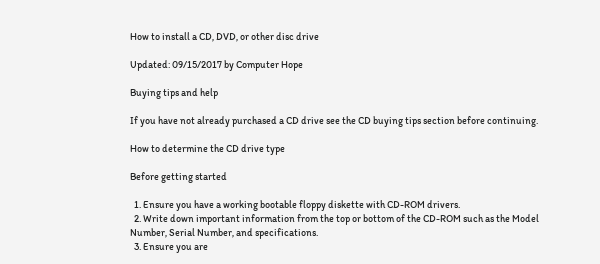How to install a CD, DVD, or other disc drive

Updated: 09/15/2017 by Computer Hope

Buying tips and help

If you have not already purchased a CD drive see the CD buying tips section before continuing.

How to determine the CD drive type

Before getting started

  1. Ensure you have a working bootable floppy diskette with CD-ROM drivers.
  2. Write down important information from the top or bottom of the CD-ROM such as the Model Number, Serial Number, and specifications.
  3. Ensure you are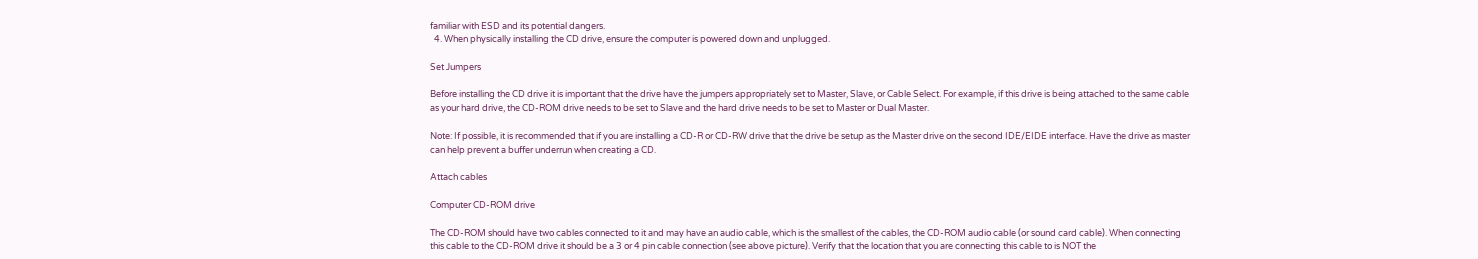familiar with ESD and its potential dangers.
  4. When physically installing the CD drive, ensure the computer is powered down and unplugged.

Set Jumpers

Before installing the CD drive it is important that the drive have the jumpers appropriately set to Master, Slave, or Cable Select. For example, if this drive is being attached to the same cable as your hard drive, the CD-ROM drive needs to be set to Slave and the hard drive needs to be set to Master or Dual Master.

Note: If possible, it is recommended that if you are installing a CD-R or CD-RW drive that the drive be setup as the Master drive on the second IDE/EIDE interface. Have the drive as master can help prevent a buffer underrun when creating a CD.

Attach cables

Computer CD-ROM drive

The CD-ROM should have two cables connected to it and may have an audio cable, which is the smallest of the cables, the CD-ROM audio cable (or sound card cable). When connecting this cable to the CD-ROM drive it should be a 3 or 4 pin cable connection (see above picture). Verify that the location that you are connecting this cable to is NOT the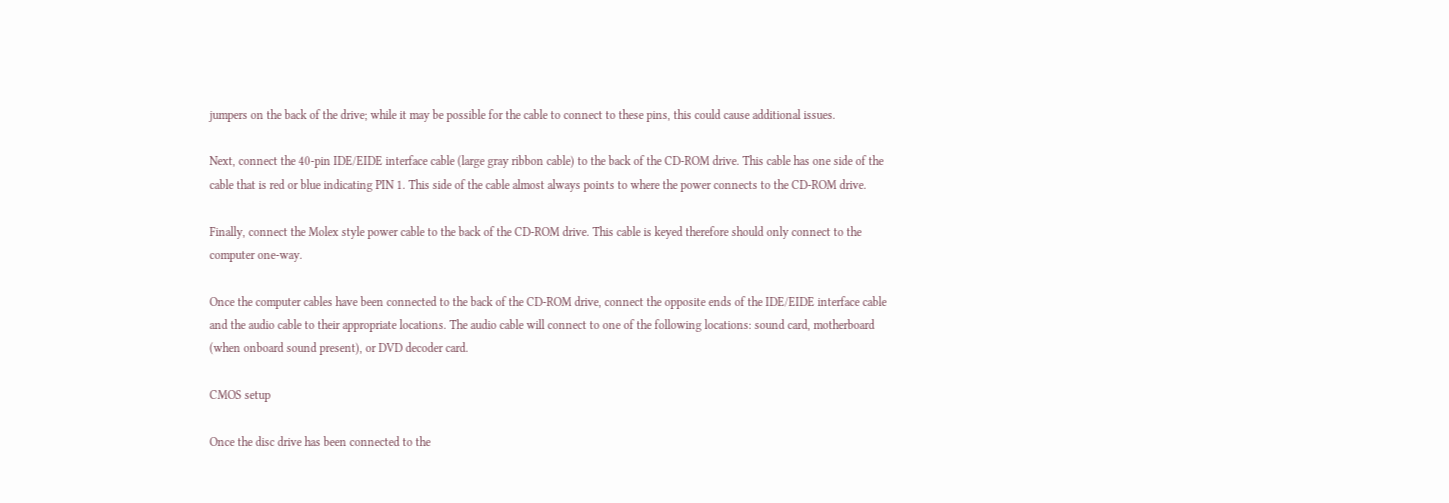jumpers on the back of the drive; while it may be possible for the cable to connect to these pins, this could cause additional issues.

Next, connect the 40-pin IDE/EIDE interface cable (large gray ribbon cable) to the back of the CD-ROM drive. This cable has one side of the cable that is red or blue indicating PIN 1. This side of the cable almost always points to where the power connects to the CD-ROM drive.

Finally, connect the Molex style power cable to the back of the CD-ROM drive. This cable is keyed therefore should only connect to the computer one-way.

Once the computer cables have been connected to the back of the CD-ROM drive, connect the opposite ends of the IDE/EIDE interface cable and the audio cable to their appropriate locations. The audio cable will connect to one of the following locations: sound card, motherboard (when onboard sound present), or DVD decoder card.

CMOS setup

Once the disc drive has been connected to the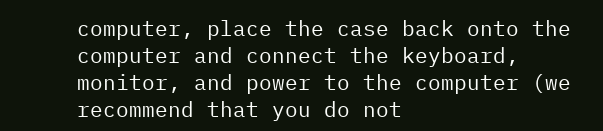computer, place the case back onto the computer and connect the keyboard, monitor, and power to the computer (we recommend that you do not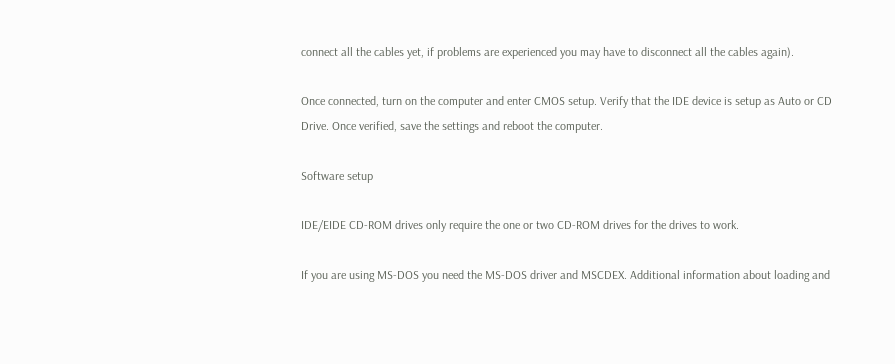connect all the cables yet, if problems are experienced you may have to disconnect all the cables again).

Once connected, turn on the computer and enter CMOS setup. Verify that the IDE device is setup as Auto or CD Drive. Once verified, save the settings and reboot the computer.

Software setup

IDE/EIDE CD-ROM drives only require the one or two CD-ROM drives for the drives to work.

If you are using MS-DOS you need the MS-DOS driver and MSCDEX. Additional information about loading and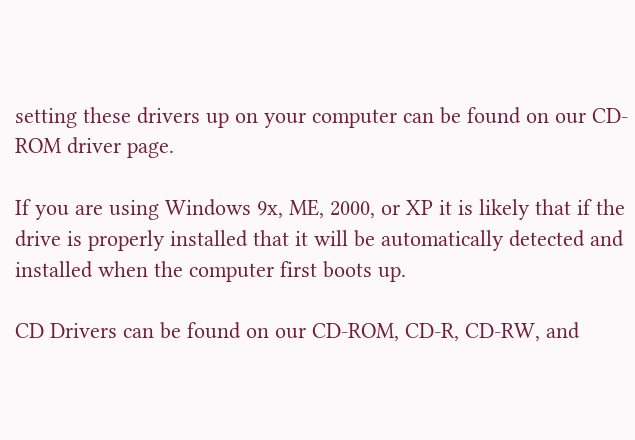setting these drivers up on your computer can be found on our CD-ROM driver page.

If you are using Windows 9x, ME, 2000, or XP it is likely that if the drive is properly installed that it will be automatically detected and installed when the computer first boots up.

CD Drivers can be found on our CD-ROM, CD-R, CD-RW, and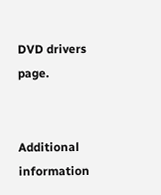DVD drivers page.


Additional information